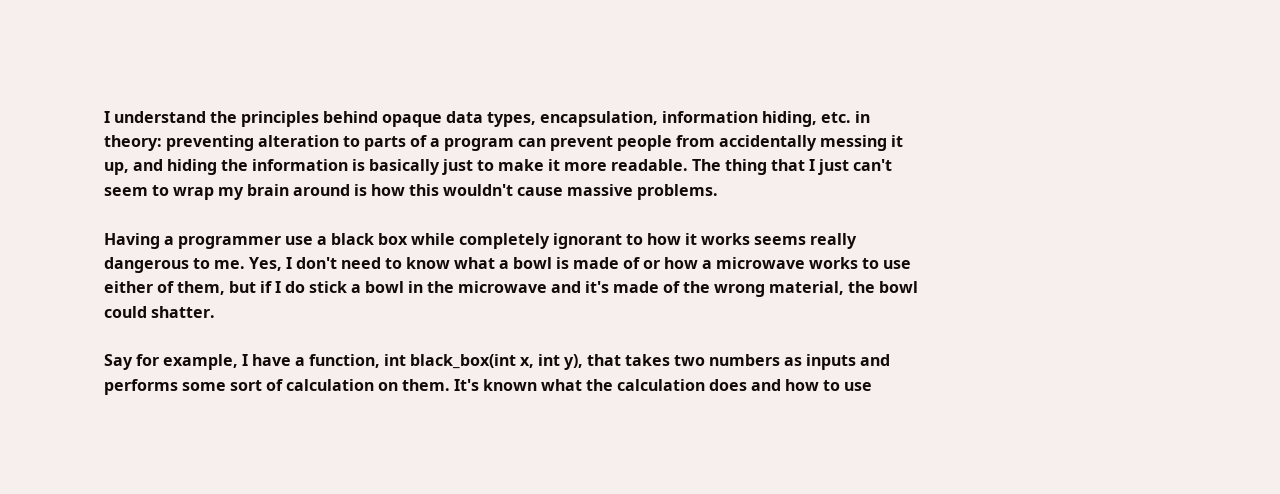I understand the principles behind opaque data types, encapsulation, information hiding, etc. in theory: preventing alteration to parts of a program can prevent people from accidentally messing it up, and hiding the information is basically just to make it more readable. The thing that I just can't seem to wrap my brain around is how this wouldn't cause massive problems.

Having a programmer use a black box while completely ignorant to how it works seems really dangerous to me. Yes, I don't need to know what a bowl is made of or how a microwave works to use either of them, but if I do stick a bowl in the microwave and it's made of the wrong material, the bowl could shatter.

Say for example, I have a function, int black_box(int x, int y), that takes two numbers as inputs and performs some sort of calculation on them. It's known what the calculation does and how to use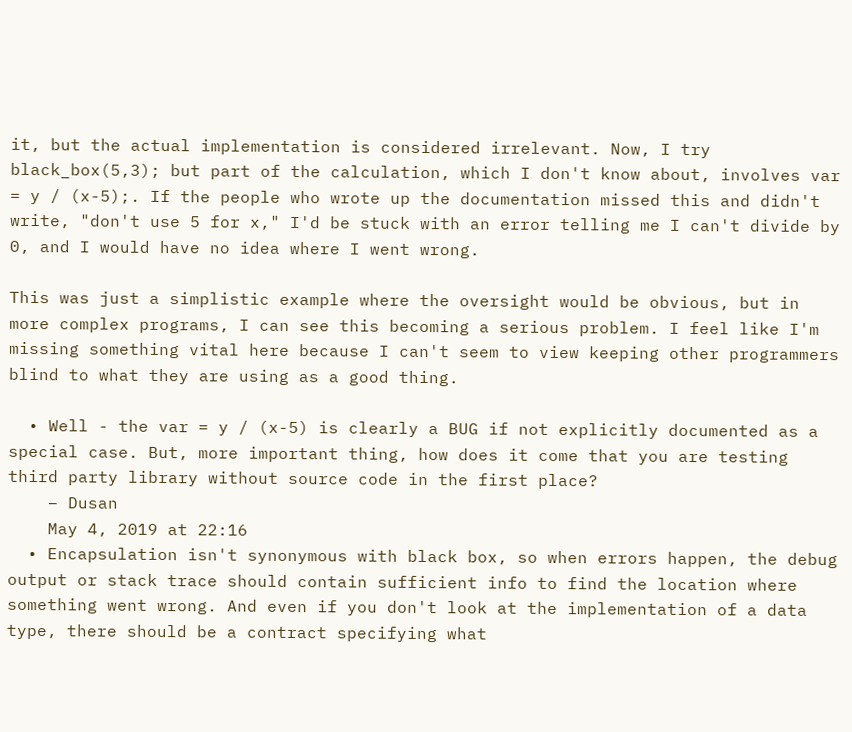it, but the actual implementation is considered irrelevant. Now, I try black_box(5,3); but part of the calculation, which I don't know about, involves var = y / (x-5);. If the people who wrote up the documentation missed this and didn't write, "don't use 5 for x," I'd be stuck with an error telling me I can't divide by 0, and I would have no idea where I went wrong.

This was just a simplistic example where the oversight would be obvious, but in more complex programs, I can see this becoming a serious problem. I feel like I'm missing something vital here because I can't seem to view keeping other programmers blind to what they are using as a good thing.

  • Well - the var = y / (x-5) is clearly a BUG if not explicitly documented as a special case. But, more important thing, how does it come that you are testing third party library without source code in the first place?
    – Dusan
    May 4, 2019 at 22:16
  • Encapsulation isn't synonymous with black box, so when errors happen, the debug output or stack trace should contain sufficient info to find the location where something went wrong. And even if you don't look at the implementation of a data type, there should be a contract specifying what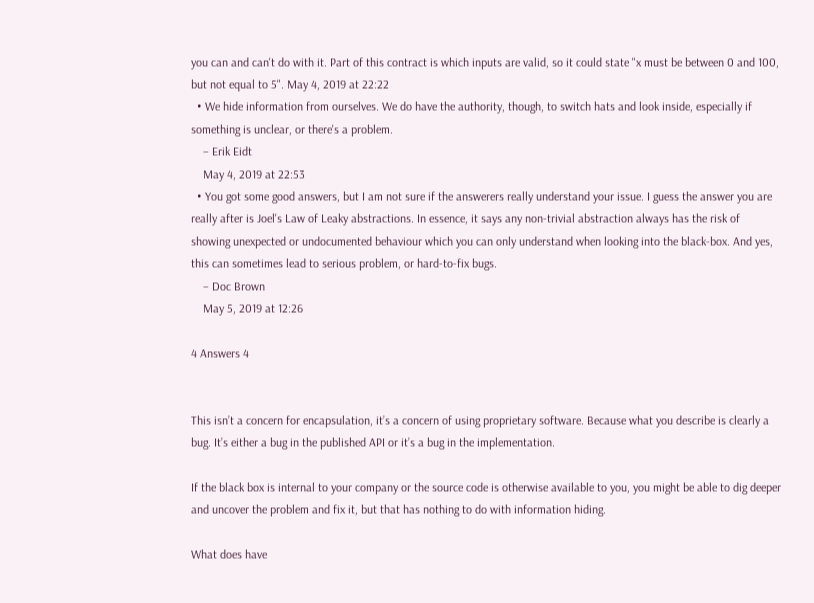you can and can't do with it. Part of this contract is which inputs are valid, so it could state "x must be between 0 and 100, but not equal to 5". May 4, 2019 at 22:22
  • We hide information from ourselves. We do have the authority, though, to switch hats and look inside, especially if something is unclear, or there's a problem.
    – Erik Eidt
    May 4, 2019 at 22:53
  • You got some good answers, but I am not sure if the answerers really understand your issue. I guess the answer you are really after is Joel's Law of Leaky abstractions. In essence, it says any non-trivial abstraction always has the risk of showing unexpected or undocumented behaviour which you can only understand when looking into the black-box. And yes, this can sometimes lead to serious problem, or hard-to-fix bugs.
    – Doc Brown
    May 5, 2019 at 12:26

4 Answers 4


This isn’t a concern for encapsulation, it’s a concern of using proprietary software. Because what you describe is clearly a bug. It’s either a bug in the published API or it’s a bug in the implementation.

If the black box is internal to your company or the source code is otherwise available to you, you might be able to dig deeper and uncover the problem and fix it, but that has nothing to do with information hiding.

What does have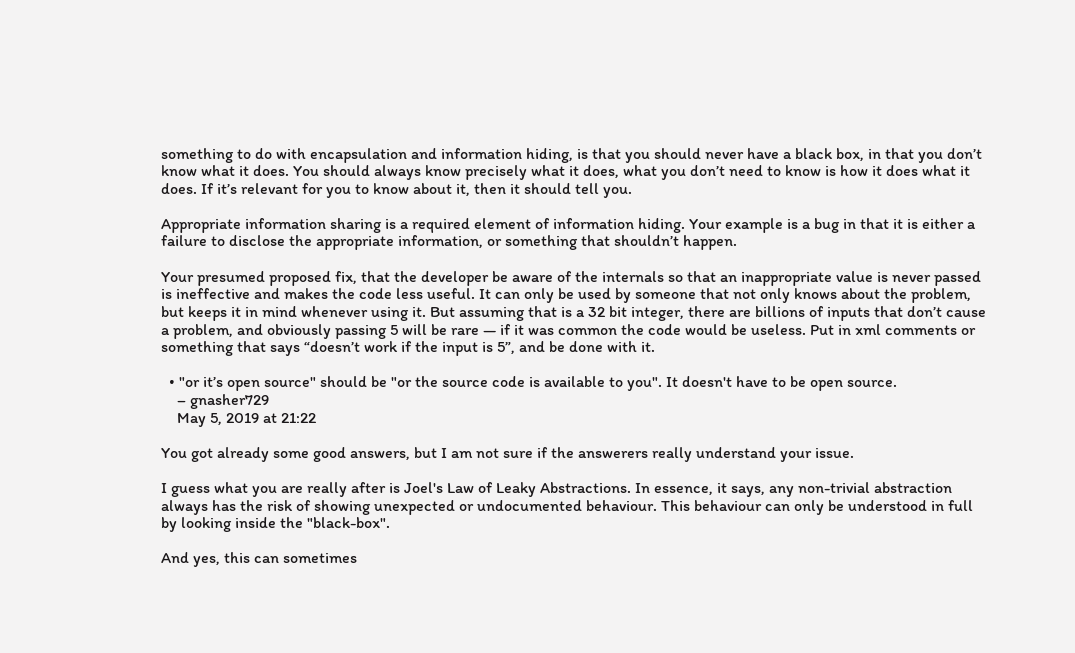something to do with encapsulation and information hiding, is that you should never have a black box, in that you don’t know what it does. You should always know precisely what it does, what you don’t need to know is how it does what it does. If it’s relevant for you to know about it, then it should tell you.

Appropriate information sharing is a required element of information hiding. Your example is a bug in that it is either a failure to disclose the appropriate information, or something that shouldn’t happen.

Your presumed proposed fix, that the developer be aware of the internals so that an inappropriate value is never passed is ineffective and makes the code less useful. It can only be used by someone that not only knows about the problem, but keeps it in mind whenever using it. But assuming that is a 32 bit integer, there are billions of inputs that don’t cause a problem, and obviously passing 5 will be rare — if it was common the code would be useless. Put in xml comments or something that says “doesn’t work if the input is 5”, and be done with it.

  • "or it’s open source" should be "or the source code is available to you". It doesn't have to be open source.
    – gnasher729
    May 5, 2019 at 21:22

You got already some good answers, but I am not sure if the answerers really understand your issue.

I guess what you are really after is Joel's Law of Leaky Abstractions. In essence, it says, any non-trivial abstraction always has the risk of showing unexpected or undocumented behaviour. This behaviour can only be understood in full by looking inside the "black-box".

And yes, this can sometimes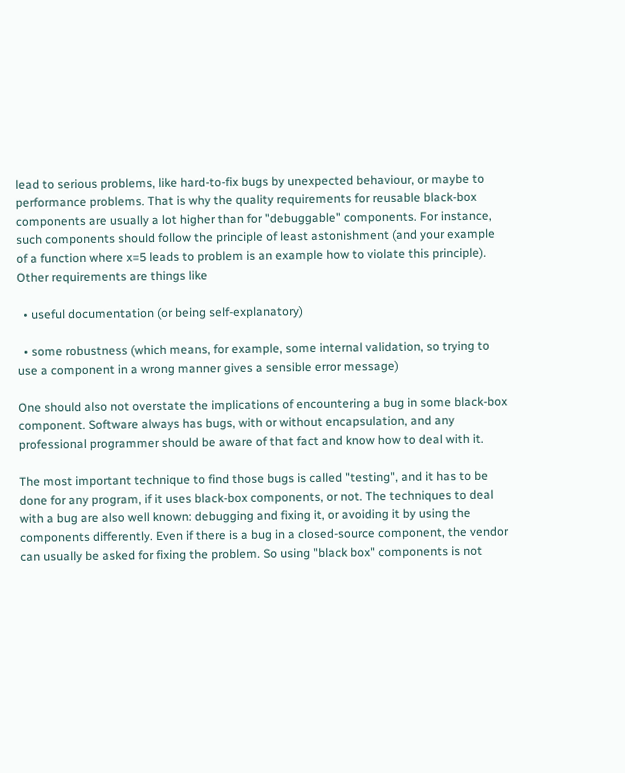lead to serious problems, like hard-to-fix bugs by unexpected behaviour, or maybe to performance problems. That is why the quality requirements for reusable black-box components are usually a lot higher than for "debuggable" components. For instance, such components should follow the principle of least astonishment (and your example of a function where x=5 leads to problem is an example how to violate this principle). Other requirements are things like

  • useful documentation (or being self-explanatory)

  • some robustness (which means, for example, some internal validation, so trying to use a component in a wrong manner gives a sensible error message)

One should also not overstate the implications of encountering a bug in some black-box component. Software always has bugs, with or without encapsulation, and any professional programmer should be aware of that fact and know how to deal with it.

The most important technique to find those bugs is called "testing", and it has to be done for any program, if it uses black-box components, or not. The techniques to deal with a bug are also well known: debugging and fixing it, or avoiding it by using the components differently. Even if there is a bug in a closed-source component, the vendor can usually be asked for fixing the problem. So using "black box" components is not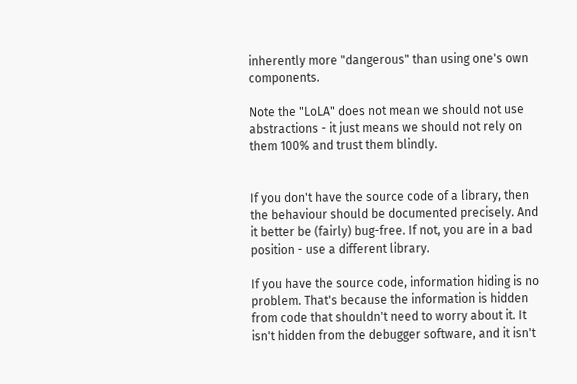inherently more "dangerous" than using one's own components.

Note the "LoLA" does not mean we should not use abstractions - it just means we should not rely on them 100% and trust them blindly.


If you don't have the source code of a library, then the behaviour should be documented precisely. And it better be (fairly) bug-free. If not, you are in a bad position - use a different library.

If you have the source code, information hiding is no problem. That's because the information is hidden from code that shouldn't need to worry about it. It isn't hidden from the debugger software, and it isn't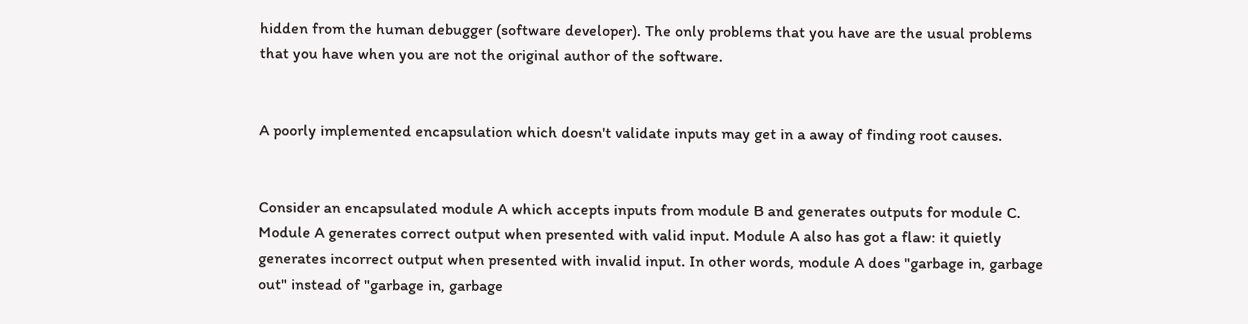hidden from the human debugger (software developer). The only problems that you have are the usual problems that you have when you are not the original author of the software.


A poorly implemented encapsulation which doesn't validate inputs may get in a away of finding root causes.


Consider an encapsulated module A which accepts inputs from module B and generates outputs for module C. Module A generates correct output when presented with valid input. Module A also has got a flaw: it quietly generates incorrect output when presented with invalid input. In other words, module A does "garbage in, garbage out" instead of "garbage in, garbage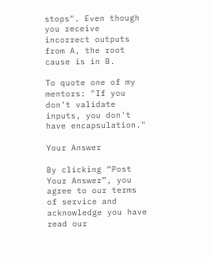stops". Even though you receive incorrect outputs from A, the root cause is in B.

To quote one of my mentors: "If you don't validate inputs, you don't have encapsulation."

Your Answer

By clicking “Post Your Answer”, you agree to our terms of service and acknowledge you have read our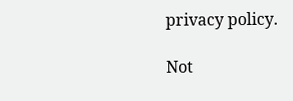privacy policy.

Not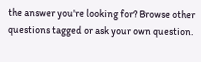the answer you're looking for? Browse other questions tagged or ask your own question.